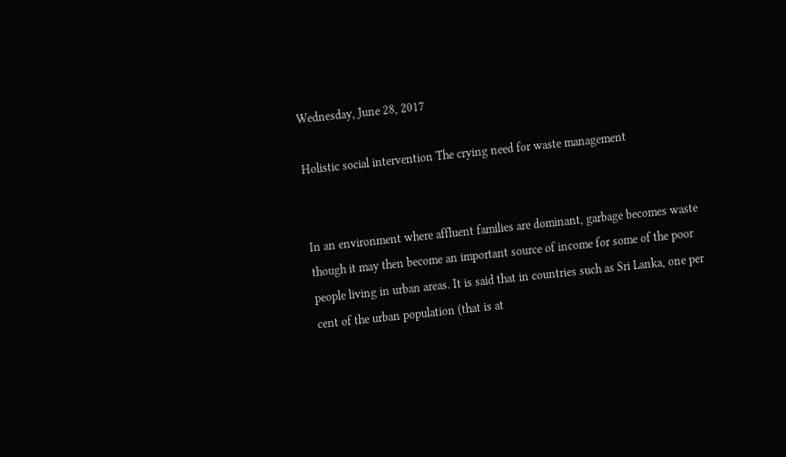Wednesday, June 28, 2017

Holistic social intervention The crying need for waste management


In an environment where affluent families are dominant, garbage becomes waste though it may then become an important source of income for some of the poor people living in urban areas. It is said that in countries such as Sri Lanka, one per cent of the urban population (that is at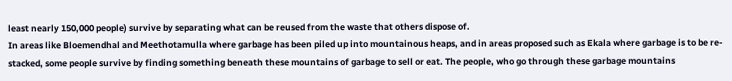least nearly 150,000 people) survive by separating what can be reused from the waste that others dispose of.
In areas like Bloemendhal and Meethotamulla where garbage has been piled up into mountainous heaps, and in areas proposed such as Ekala where garbage is to be re-stacked, some people survive by finding something beneath these mountains of garbage to sell or eat. The people, who go through these garbage mountains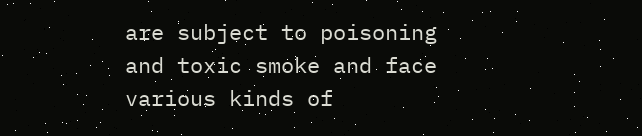are subject to poisoning and toxic smoke and face various kinds of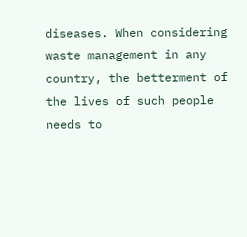diseases. When considering waste management in any country, the betterment of the lives of such people needs to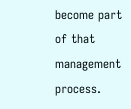become part of that management process.